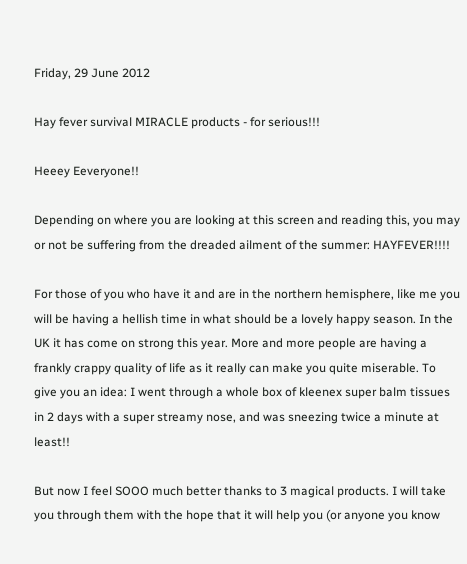Friday, 29 June 2012

Hay fever survival MIRACLE products - for serious!!!

Heeey Eeveryone!!

Depending on where you are looking at this screen and reading this, you may or not be suffering from the dreaded ailment of the summer: HAYFEVER!!!!

For those of you who have it and are in the northern hemisphere, like me you will be having a hellish time in what should be a lovely happy season. In the UK it has come on strong this year. More and more people are having a frankly crappy quality of life as it really can make you quite miserable. To give you an idea: I went through a whole box of kleenex super balm tissues in 2 days with a super streamy nose, and was sneezing twice a minute at least!!

But now I feel SOOO much better thanks to 3 magical products. I will take you through them with the hope that it will help you (or anyone you know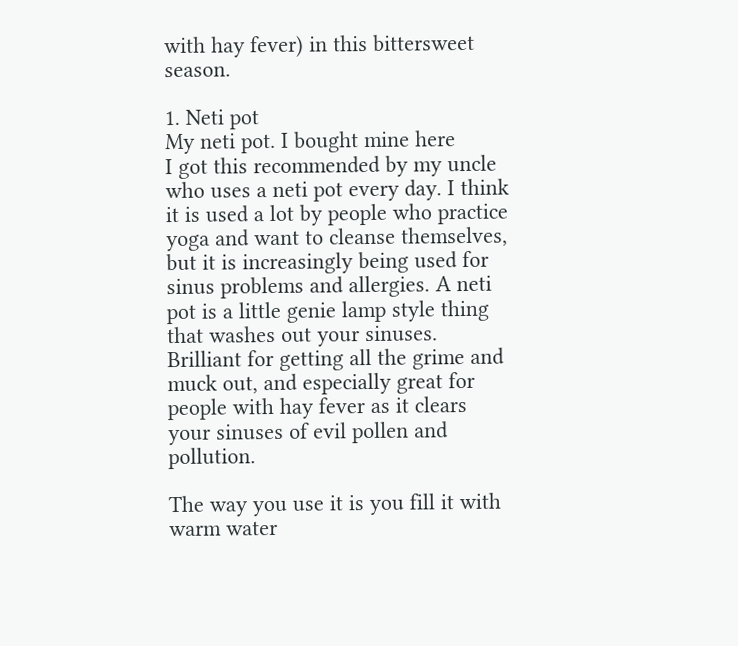with hay fever) in this bittersweet season.

1. Neti pot
My neti pot. I bought mine here
I got this recommended by my uncle who uses a neti pot every day. I think it is used a lot by people who practice yoga and want to cleanse themselves, but it is increasingly being used for sinus problems and allergies. A neti pot is a little genie lamp style thing that washes out your sinuses. Brilliant for getting all the grime and muck out, and especially great for people with hay fever as it clears your sinuses of evil pollen and pollution.

The way you use it is you fill it with warm water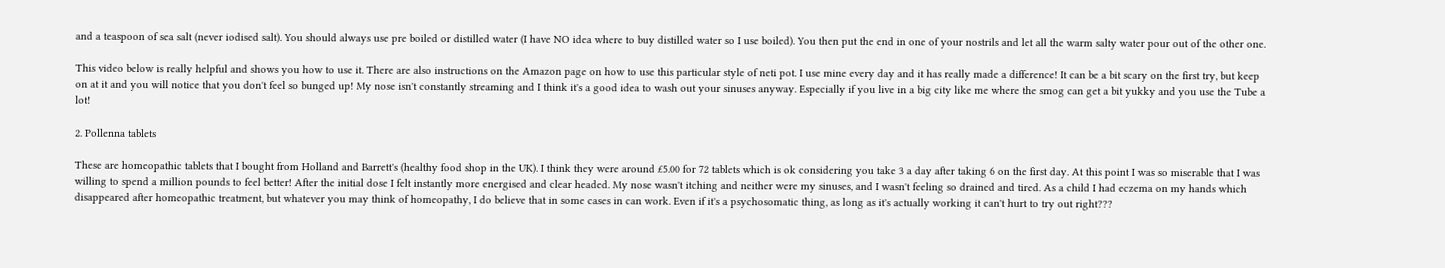and a teaspoon of sea salt (never iodised salt). You should always use pre boiled or distilled water (I have NO idea where to buy distilled water so I use boiled). You then put the end in one of your nostrils and let all the warm salty water pour out of the other one.

This video below is really helpful and shows you how to use it. There are also instructions on the Amazon page on how to use this particular style of neti pot. I use mine every day and it has really made a difference! It can be a bit scary on the first try, but keep on at it and you will notice that you don't feel so bunged up! My nose isn't constantly streaming and I think it's a good idea to wash out your sinuses anyway. Especially if you live in a big city like me where the smog can get a bit yukky and you use the Tube a lot!

2. Pollenna tablets

These are homeopathic tablets that I bought from Holland and Barrett's (healthy food shop in the UK). I think they were around £5.00 for 72 tablets which is ok considering you take 3 a day after taking 6 on the first day. At this point I was so miserable that I was willing to spend a million pounds to feel better! After the initial dose I felt instantly more energised and clear headed. My nose wasn't itching and neither were my sinuses, and I wasn't feeling so drained and tired. As a child I had eczema on my hands which disappeared after homeopathic treatment, but whatever you may think of homeopathy, I do believe that in some cases in can work. Even if it's a psychosomatic thing, as long as it's actually working it can't hurt to try out right???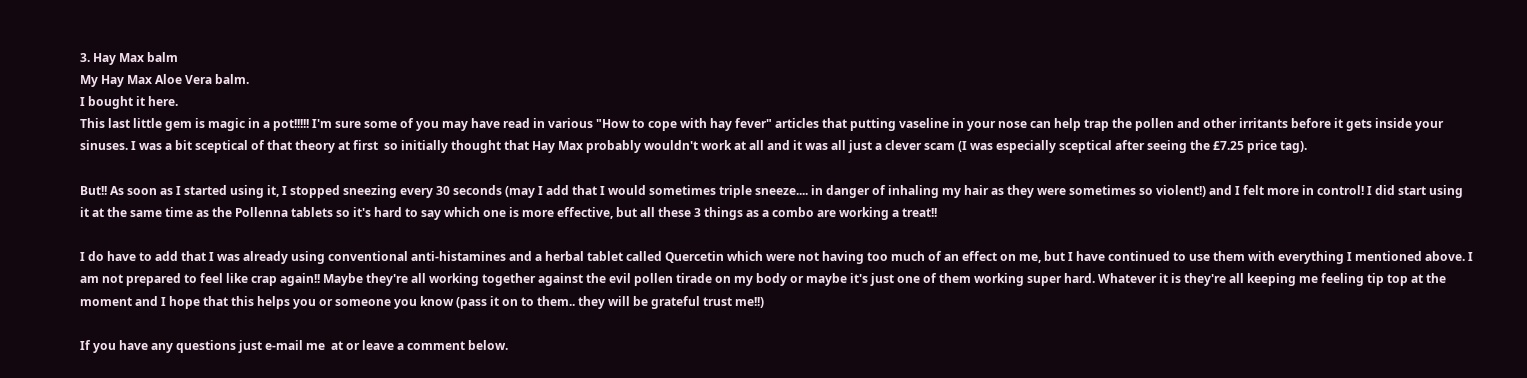3. Hay Max balm
My Hay Max Aloe Vera balm.
I bought it here.
This last little gem is magic in a pot!!!!! I'm sure some of you may have read in various "How to cope with hay fever" articles that putting vaseline in your nose can help trap the pollen and other irritants before it gets inside your sinuses. I was a bit sceptical of that theory at first  so initially thought that Hay Max probably wouldn't work at all and it was all just a clever scam (I was especially sceptical after seeing the £7.25 price tag).

But!! As soon as I started using it, I stopped sneezing every 30 seconds (may I add that I would sometimes triple sneeze.... in danger of inhaling my hair as they were sometimes so violent!) and I felt more in control! I did start using it at the same time as the Pollenna tablets so it's hard to say which one is more effective, but all these 3 things as a combo are working a treat!!

I do have to add that I was already using conventional anti-histamines and a herbal tablet called Quercetin which were not having too much of an effect on me, but I have continued to use them with everything I mentioned above. I am not prepared to feel like crap again!! Maybe they're all working together against the evil pollen tirade on my body or maybe it's just one of them working super hard. Whatever it is they're all keeping me feeling tip top at the moment and I hope that this helps you or someone you know (pass it on to them.. they will be grateful trust me!!)

If you have any questions just e-mail me  at or leave a comment below.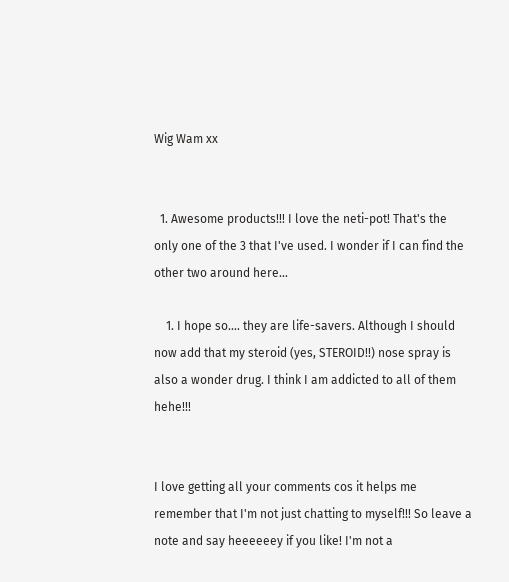Wig Wam xx


  1. Awesome products!!! I love the neti-pot! That's the only one of the 3 that I've used. I wonder if I can find the other two around here...

    1. I hope so.... they are life-savers. Although I should now add that my steroid (yes, STEROID!!) nose spray is also a wonder drug. I think I am addicted to all of them hehe!!!


I love getting all your comments cos it helps me remember that I'm not just chatting to myself!!! So leave a note and say heeeeeey if you like! I'm not a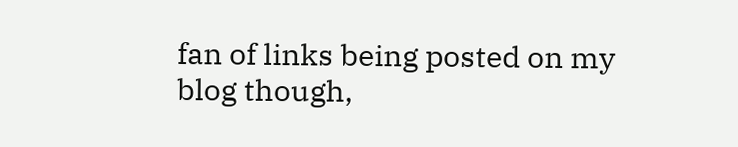fan of links being posted on my blog though,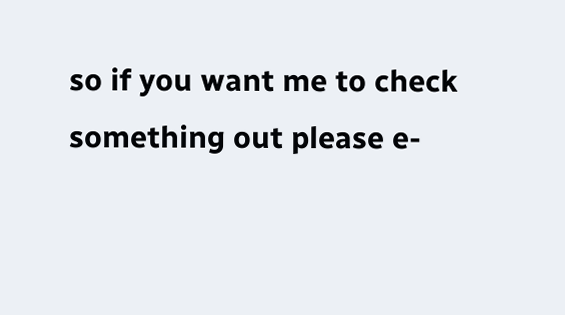so if you want me to check something out please e-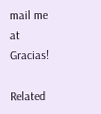mail me at Gracias!

Related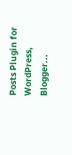Posts Plugin for WordPress, Blogger...